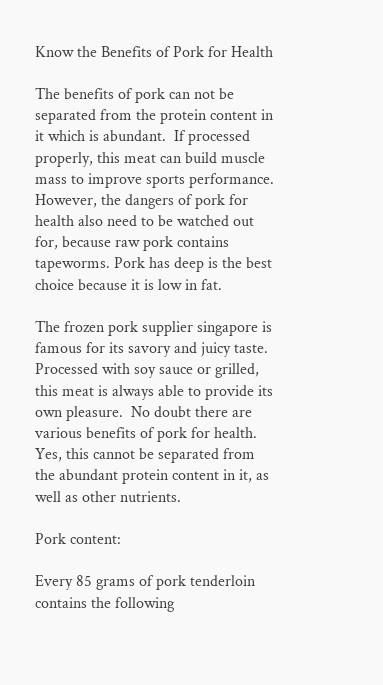Know the Benefits of Pork for Health

The benefits of pork can not be separated from the protein content in it which is abundant.  If processed properly, this meat can build muscle mass to improve sports performance.  However, the dangers of pork for health also need to be watched out for, because raw pork contains tapeworms. Pork has deep is the best choice because it is low in fat.

The frozen pork supplier singapore is famous for its savory and juicy taste.  Processed with soy sauce or grilled, this meat is always able to provide its own pleasure.  No doubt there are various benefits of pork for health.  Yes, this cannot be separated from the abundant protein content in it, as well as other nutrients.

Pork content:

Every 85 grams of pork tenderloin contains the following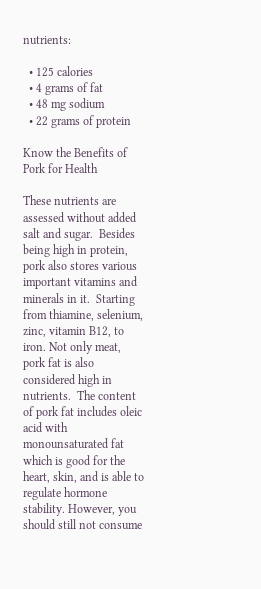nutrients:

  • 125 calories
  • 4 grams of fat
  • 48 mg sodium
  • 22 grams of protein

Know the Benefits of Pork for Health

These nutrients are assessed without added salt and sugar.  Besides being high in protein, pork also stores various important vitamins and minerals in it.  Starting from thiamine, selenium, zinc, vitamin B12, to iron. Not only meat, pork fat is also considered high in nutrients.  The content of pork fat includes oleic acid with monounsaturated fat which is good for the heart, skin, and is able to regulate hormone stability. However, you should still not consume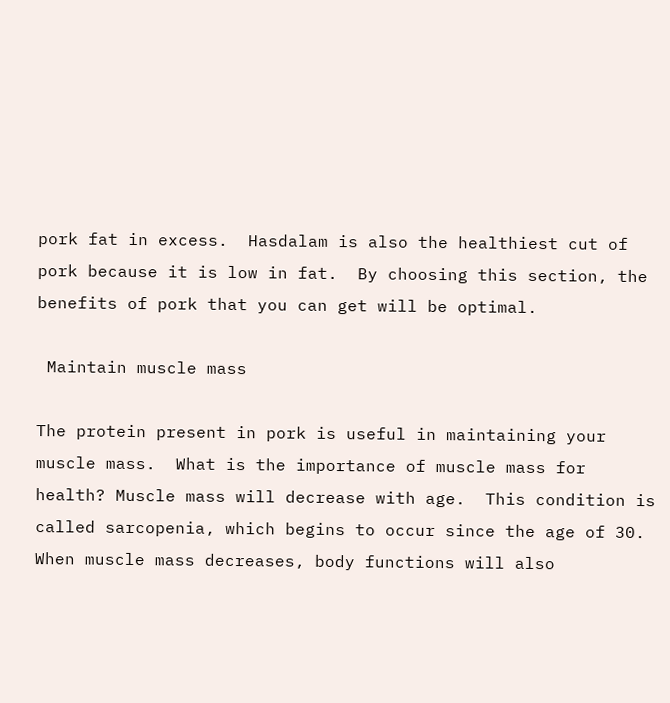pork fat in excess.  Hasdalam is also the healthiest cut of pork because it is low in fat.  By choosing this section, the benefits of pork that you can get will be optimal.

 Maintain muscle mass

The protein present in pork is useful in maintaining your muscle mass.  What is the importance of muscle mass for health? Muscle mass will decrease with age.  This condition is called sarcopenia, which begins to occur since the age of 30. When muscle mass decreases, body functions will also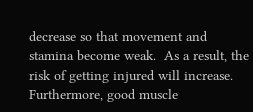decrease so that movement and stamina become weak.  As a result, the risk of getting injured will increase.  Furthermore, good muscle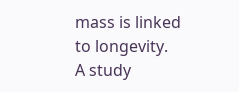mass is linked to longevity.  A study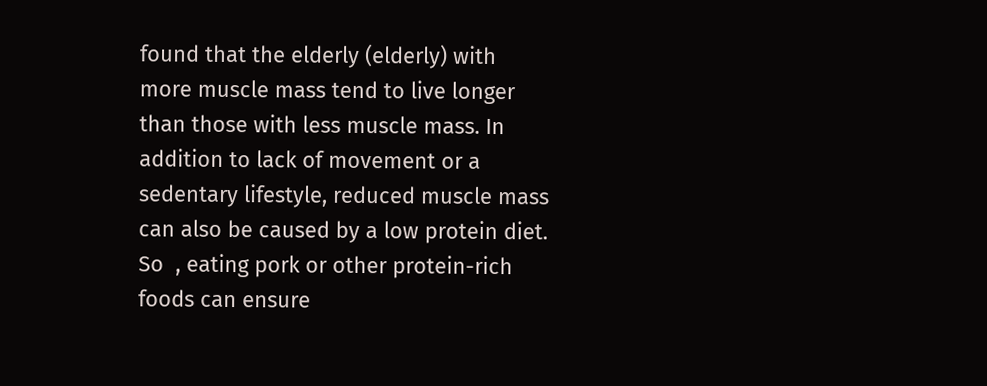found that the elderly (elderly) with more muscle mass tend to live longer than those with less muscle mass. In addition to lack of movement or a sedentary lifestyle, reduced muscle mass can also be caused by a low protein diet. So  , eating pork or other protein-rich foods can ensure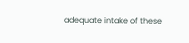adequate intake of these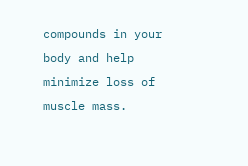compounds in your body and help minimize loss of muscle mass.